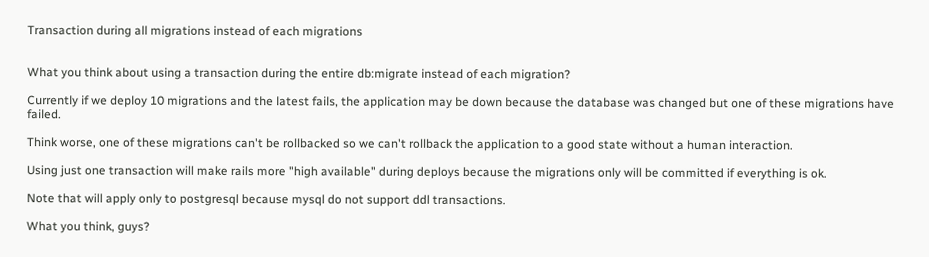Transaction during all migrations instead of each migrations


What you think about using a transaction during the entire db:migrate instead of each migration?

Currently if we deploy 10 migrations and the latest fails, the application may be down because the database was changed but one of these migrations have failed.

Think worse, one of these migrations can't be rollbacked so we can't rollback the application to a good state without a human interaction.

Using just one transaction will make rails more "high available" during deploys because the migrations only will be committed if everything is ok.

Note that will apply only to postgresql because mysql do not support ddl transactions.

What you think, guys?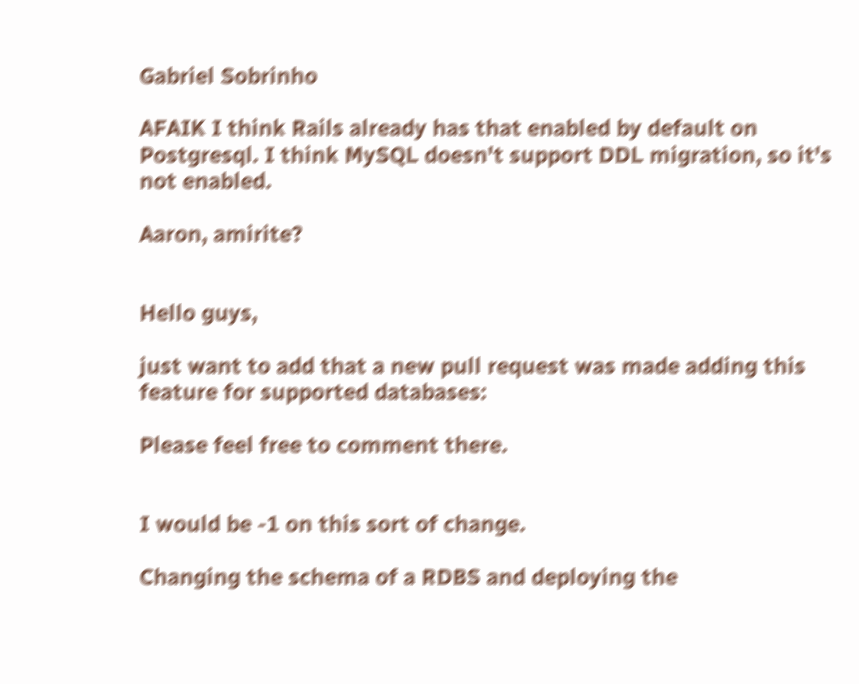Gabriel Sobrinho

AFAIK I think Rails already has that enabled by default on Postgresql. I think MySQL doesn't support DDL migration, so it's not enabled.

Aaron, amirite?


Hello guys,

just want to add that a new pull request was made adding this feature for supported databases:

Please feel free to comment there.


I would be -1 on this sort of change.

Changing the schema of a RDBS and deploying the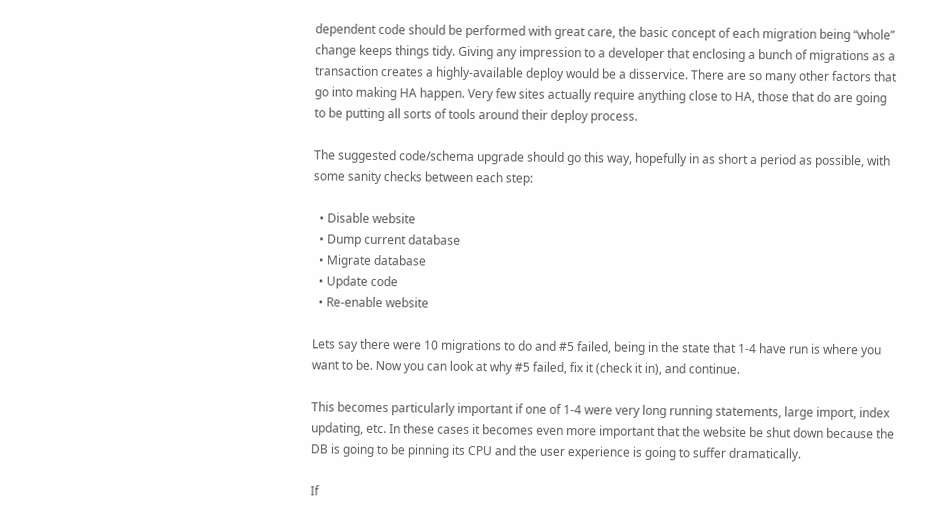dependent code should be performed with great care, the basic concept of each migration being “whole” change keeps things tidy. Giving any impression to a developer that enclosing a bunch of migrations as a transaction creates a highly-available deploy would be a disservice. There are so many other factors that go into making HA happen. Very few sites actually require anything close to HA, those that do are going to be putting all sorts of tools around their deploy process.

The suggested code/schema upgrade should go this way, hopefully in as short a period as possible, with some sanity checks between each step:

  • Disable website
  • Dump current database
  • Migrate database
  • Update code
  • Re-enable website

Lets say there were 10 migrations to do and #5 failed, being in the state that 1-4 have run is where you want to be. Now you can look at why #5 failed, fix it (check it in), and continue.

This becomes particularly important if one of 1-4 were very long running statements, large import, index updating, etc. In these cases it becomes even more important that the website be shut down because the DB is going to be pinning its CPU and the user experience is going to suffer dramatically.

If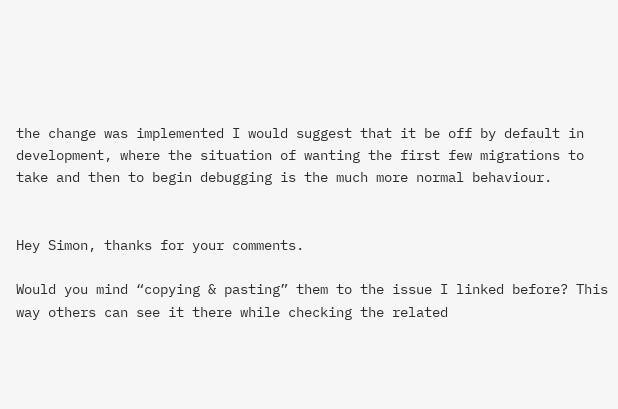the change was implemented I would suggest that it be off by default in development, where the situation of wanting the first few migrations to take and then to begin debugging is the much more normal behaviour.


Hey Simon, thanks for your comments.

Would you mind “copying & pasting” them to the issue I linked before? This way others can see it there while checking the related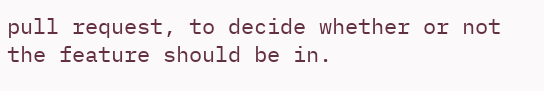pull request, to decide whether or not the feature should be in.